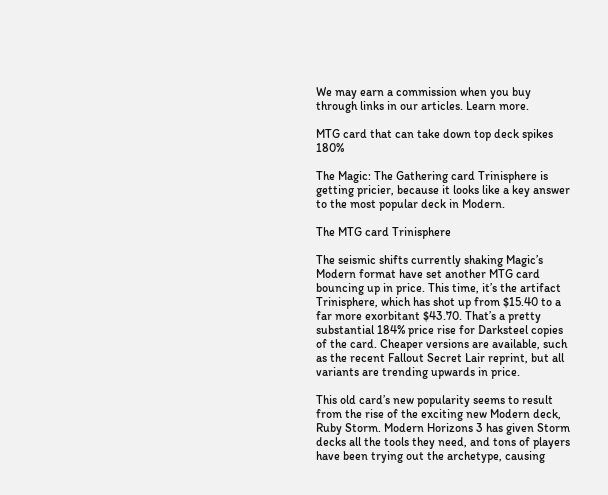We may earn a commission when you buy through links in our articles. Learn more.

MTG card that can take down top deck spikes 180%

The Magic: The Gathering card Trinisphere is getting pricier, because it looks like a key answer to the most popular deck in Modern.

The MTG card Trinisphere

The seismic shifts currently shaking Magic’s Modern format have set another MTG card bouncing up in price. This time, it’s the artifact Trinisphere, which has shot up from $15.40 to a far more exorbitant $43.70. That’s a pretty substantial 184% price rise for Darksteel copies of the card. Cheaper versions are available, such as the recent Fallout Secret Lair reprint, but all variants are trending upwards in price.

This old card’s new popularity seems to result from the rise of the exciting new Modern deck, Ruby Storm. Modern Horizons 3 has given Storm decks all the tools they need, and tons of players have been trying out the archetype, causing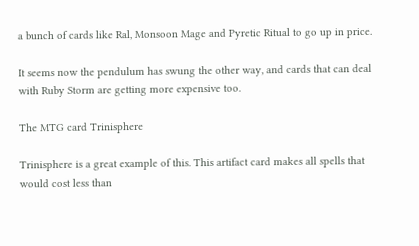a bunch of cards like Ral, Monsoon Mage and Pyretic Ritual to go up in price.

It seems now the pendulum has swung the other way, and cards that can deal with Ruby Storm are getting more expensive too.

The MTG card Trinisphere

Trinisphere is a great example of this. This artifact card makes all spells that would cost less than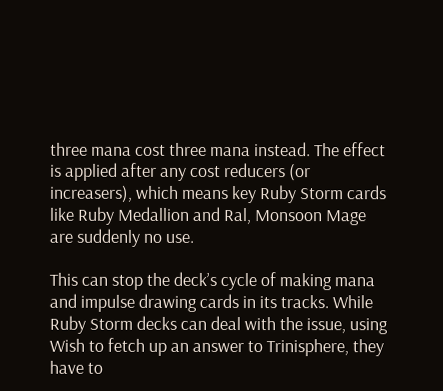three mana cost three mana instead. The effect is applied after any cost reducers (or increasers), which means key Ruby Storm cards like Ruby Medallion and Ral, Monsoon Mage are suddenly no use.

This can stop the deck’s cycle of making mana and impulse drawing cards in its tracks. While Ruby Storm decks can deal with the issue, using Wish to fetch up an answer to Trinisphere, they have to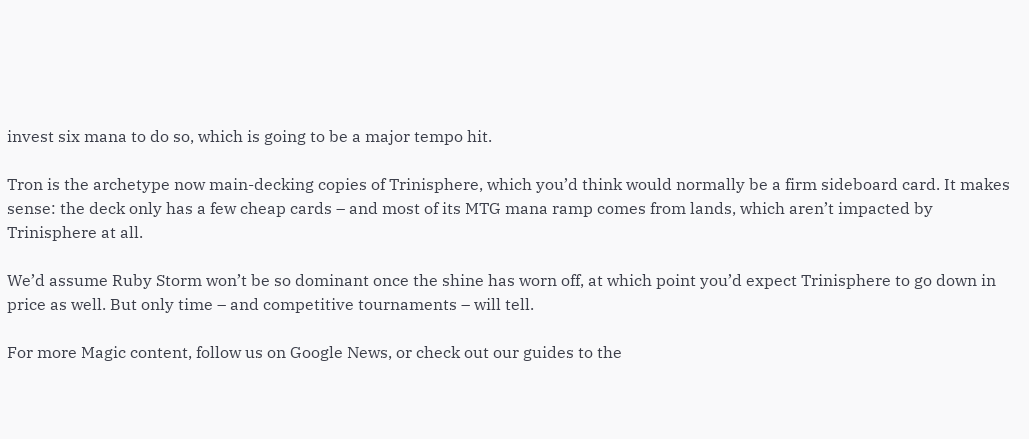invest six mana to do so, which is going to be a major tempo hit.

Tron is the archetype now main-decking copies of Trinisphere, which you’d think would normally be a firm sideboard card. It makes sense: the deck only has a few cheap cards – and most of its MTG mana ramp comes from lands, which aren’t impacted by Trinisphere at all.

We’d assume Ruby Storm won’t be so dominant once the shine has worn off, at which point you’d expect Trinisphere to go down in price as well. But only time – and competitive tournaments – will tell.

For more Magic content, follow us on Google News, or check out our guides to the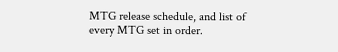MTG release schedule, and list of every MTG set in order.